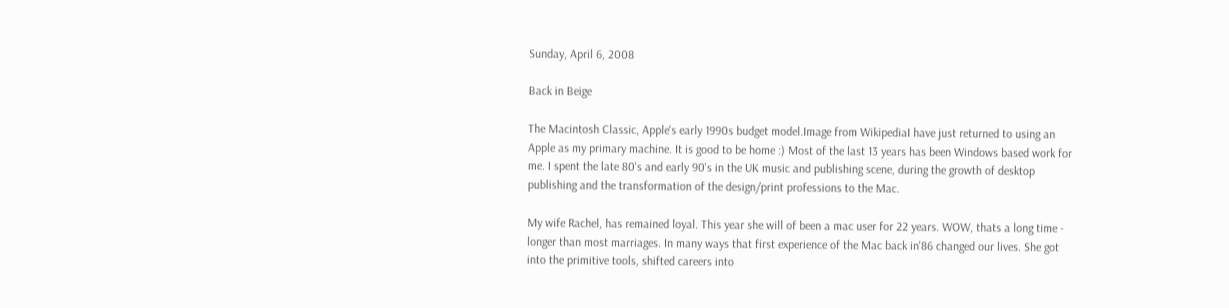Sunday, April 6, 2008

Back in Beige

The Macintosh Classic, Apple's early 1990s budget model.Image from WikipediaI have just returned to using an Apple as my primary machine. It is good to be home :) Most of the last 13 years has been Windows based work for me. I spent the late 80's and early 90's in the UK music and publishing scene, during the growth of desktop publishing and the transformation of the design/print professions to the Mac.

My wife Rachel, has remained loyal. This year she will of been a mac user for 22 years. WOW, thats a long time - longer than most marriages. In many ways that first experience of the Mac back in'86 changed our lives. She got into the primitive tools, shifted careers into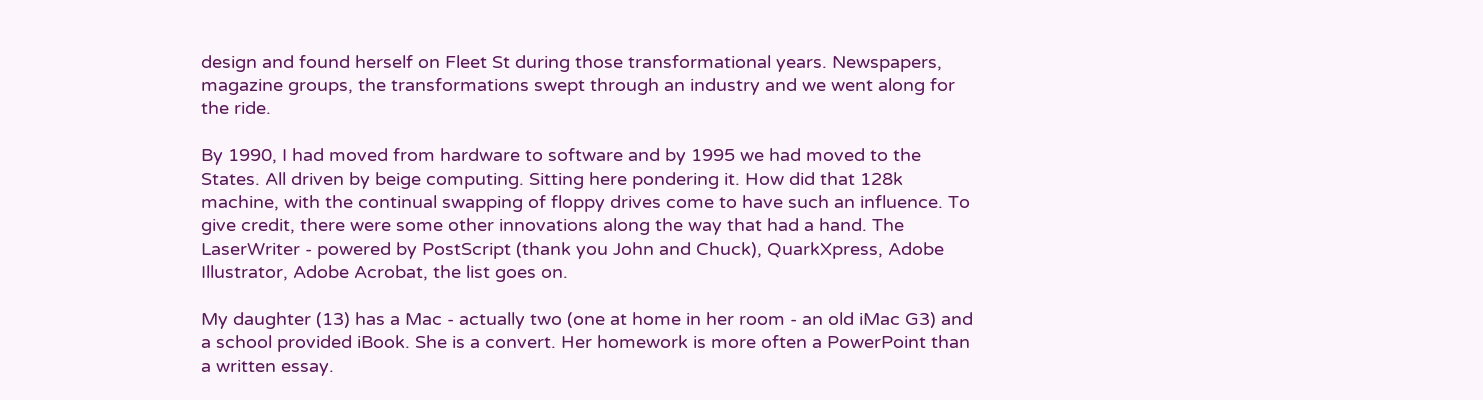design and found herself on Fleet St during those transformational years. Newspapers, magazine groups, the transformations swept through an industry and we went along for the ride.

By 1990, I had moved from hardware to software and by 1995 we had moved to the States. All driven by beige computing. Sitting here pondering it. How did that 128k machine, with the continual swapping of floppy drives come to have such an influence. To give credit, there were some other innovations along the way that had a hand. The LaserWriter - powered by PostScript (thank you John and Chuck), QuarkXpress, Adobe Illustrator, Adobe Acrobat, the list goes on.

My daughter (13) has a Mac - actually two (one at home in her room - an old iMac G3) and a school provided iBook. She is a convert. Her homework is more often a PowerPoint than a written essay.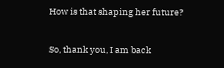How is that shaping her future?

So, thank you, I am back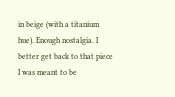in beige (with a titanium hue). Enough nostalgia. I better get back to that piece I was meant to be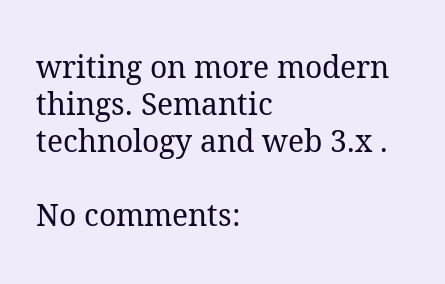writing on more modern things. Semantic technology and web 3.x .

No comments: